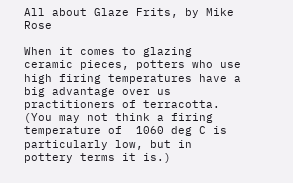All about Glaze Frits, by Mike Rose

When it comes to glazing ceramic pieces, potters who use high firing temperatures have a big advantage over us practitioners of terracotta. (You may not think a firing temperature of  1060 deg C is particularly low, but in pottery terms it is.)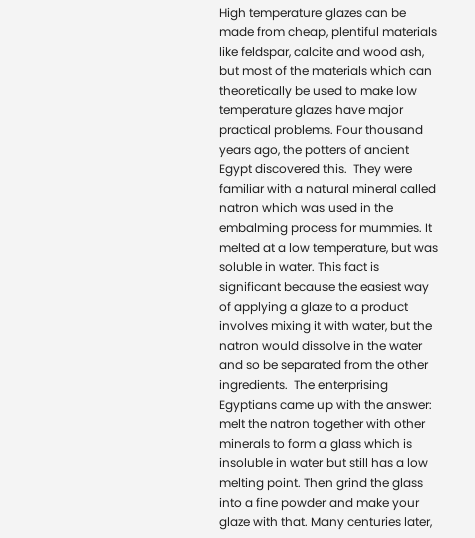High temperature glazes can be made from cheap, plentiful materials like feldspar, calcite and wood ash, but most of the materials which can theoretically be used to make low temperature glazes have major practical problems. Four thousand years ago, the potters of ancient Egypt discovered this.  They were familiar with a natural mineral called natron which was used in the embalming process for mummies. It melted at a low temperature, but was soluble in water. This fact is significant because the easiest way of applying a glaze to a product involves mixing it with water, but the natron would dissolve in the water and so be separated from the other ingredients.  The enterprising Egyptians came up with the answer: melt the natron together with other minerals to form a glass which is insoluble in water but still has a low melting point. Then grind the glass into a fine powder and make your glaze with that. Many centuries later,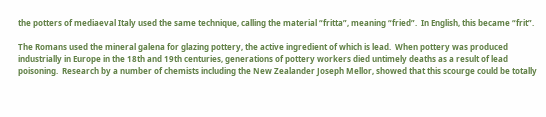the potters of mediaeval Italy used the same technique, calling the material “fritta”, meaning “fried”.  In English, this became “frit”.

The Romans used the mineral galena for glazing pottery, the active ingredient of which is lead.  When pottery was produced industrially in Europe in the 18th and 19th centuries, generations of pottery workers died untimely deaths as a result of lead poisoning.  Research by a number of chemists including the New Zealander Joseph Mellor, showed that this scourge could be totally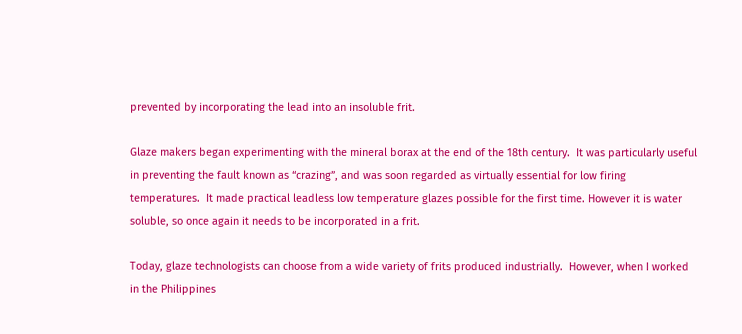prevented by incorporating the lead into an insoluble frit.

Glaze makers began experimenting with the mineral borax at the end of the 18th century.  It was particularly useful in preventing the fault known as “crazing”, and was soon regarded as virtually essential for low firing temperatures.  It made practical leadless low temperature glazes possible for the first time. However it is water soluble, so once again it needs to be incorporated in a frit.

Today, glaze technologists can choose from a wide variety of frits produced industrially.  However, when I worked in the Philippines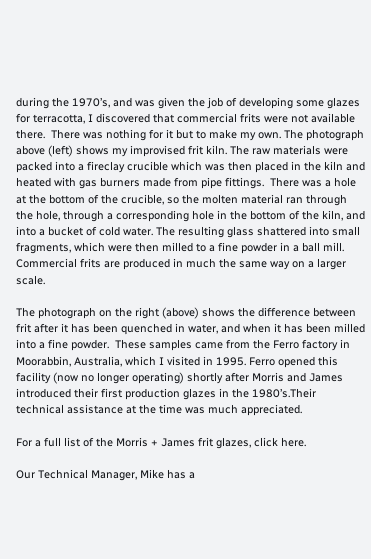during the 1970’s, and was given the job of developing some glazes for terracotta, I discovered that commercial frits were not available there.  There was nothing for it but to make my own. The photograph above (left) shows my improvised frit kiln. The raw materials were packed into a fireclay crucible which was then placed in the kiln and heated with gas burners made from pipe fittings.  There was a hole at the bottom of the crucible, so the molten material ran through the hole, through a corresponding hole in the bottom of the kiln, and into a bucket of cold water. The resulting glass shattered into small fragments, which were then milled to a fine powder in a ball mill. Commercial frits are produced in much the same way on a larger scale.

The photograph on the right (above) shows the difference between frit after it has been quenched in water, and when it has been milled into a fine powder.  These samples came from the Ferro factory in Moorabbin, Australia, which I visited in 1995. Ferro opened this facility (now no longer operating) shortly after Morris and James introduced their first production glazes in the 1980’s.Their technical assistance at the time was much appreciated.

For a full list of the Morris + James frit glazes, click here.

Our Technical Manager, Mike has a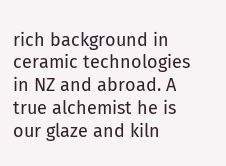rich background in ceramic technologies in NZ and abroad. A true alchemist he is our glaze and kiln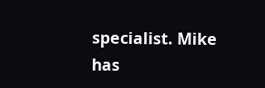specialist. Mike has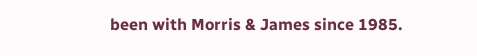been with Morris & James since 1985.